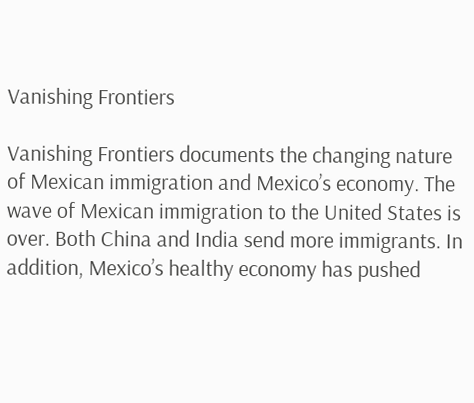Vanishing Frontiers

Vanishing Frontiers documents the changing nature of Mexican immigration and Mexico’s economy. The wave of Mexican immigration to the United States is over. Both China and India send more immigrants. In addition, Mexico’s healthy economy has pushed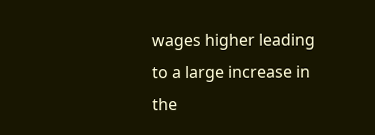wages higher leading to a large increase in the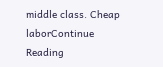middle class. Cheap laborContinue Reading